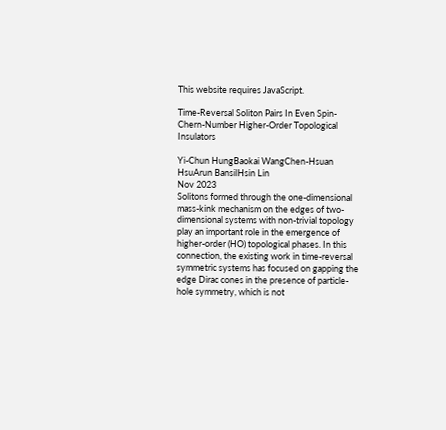This website requires JavaScript.

Time-Reversal Soliton Pairs In Even Spin-Chern-Number Higher-Order Topological Insulators

Yi-Chun HungBaokai WangChen-Hsuan HsuArun BansilHsin Lin
Nov 2023
Solitons formed through the one-dimensional mass-kink mechanism on the edges of two-dimensional systems with non-trivial topology play an important role in the emergence of higher-order (HO) topological phases. In this connection, the existing work in time-reversal symmetric systems has focused on gapping the edge Dirac cones in the presence of particle-hole symmetry, which is not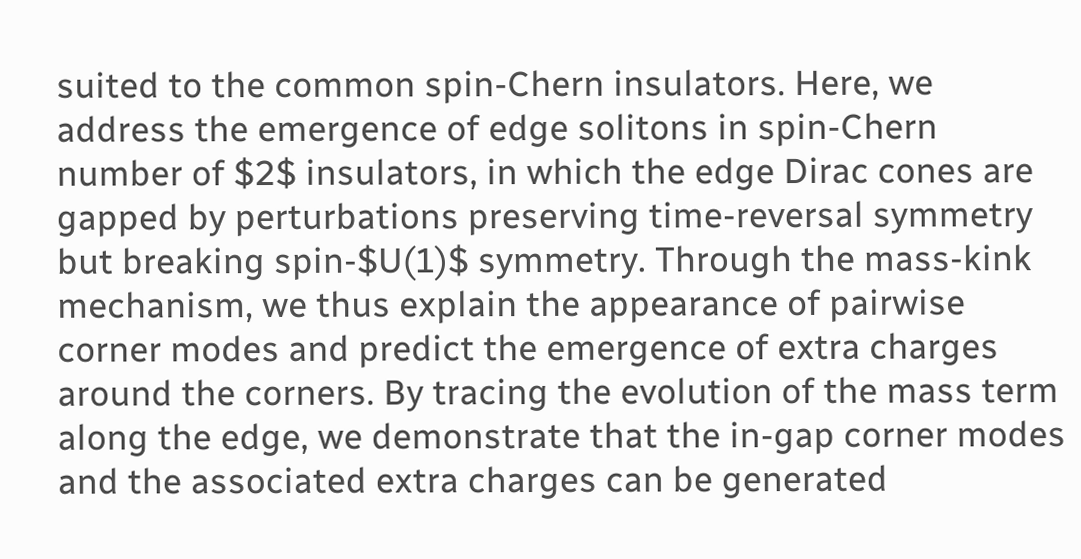suited to the common spin-Chern insulators. Here, we address the emergence of edge solitons in spin-Chern number of $2$ insulators, in which the edge Dirac cones are gapped by perturbations preserving time-reversal symmetry but breaking spin-$U(1)$ symmetry. Through the mass-kink mechanism, we thus explain the appearance of pairwise corner modes and predict the emergence of extra charges around the corners. By tracing the evolution of the mass term along the edge, we demonstrate that the in-gap corner modes and the associated extra charges can be generated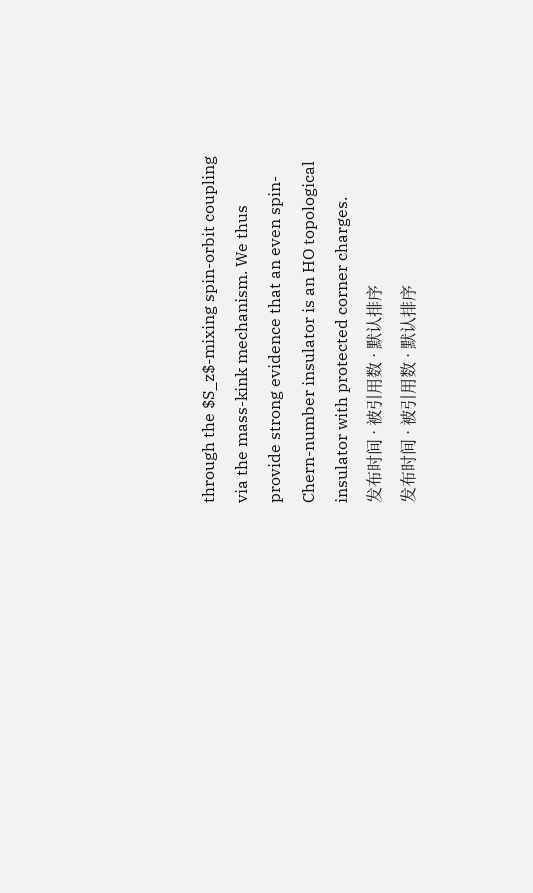through the $S_z$-mixing spin-orbit coupling via the mass-kink mechanism. We thus provide strong evidence that an even spin-Chern-number insulator is an HO topological insulator with protected corner charges.
发布时间 · 被引用数 · 默认排序
发布时间 · 被引用数 · 默认排序